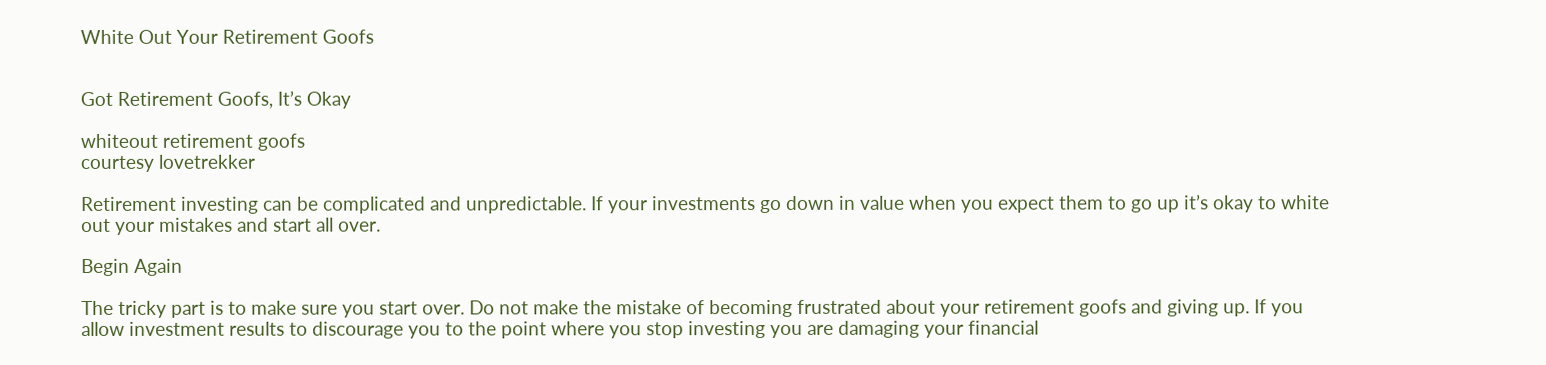White Out Your Retirement Goofs


Got Retirement Goofs, It’s Okay

whiteout retirement goofs
courtesy lovetrekker

Retirement investing can be complicated and unpredictable. If your investments go down in value when you expect them to go up it’s okay to white out your mistakes and start all over.

Begin Again

The tricky part is to make sure you start over. Do not make the mistake of becoming frustrated about your retirement goofs and giving up. If you allow investment results to discourage you to the point where you stop investing you are damaging your financial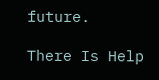future.

There Is Help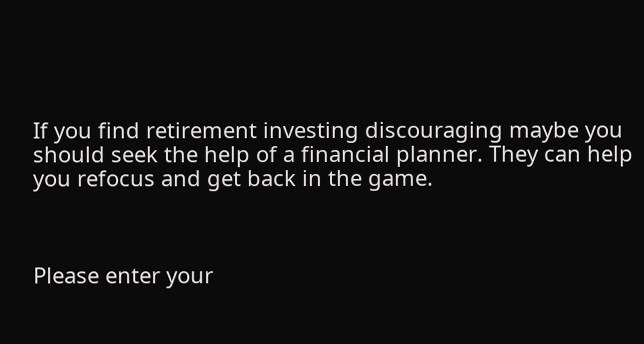If you find retirement investing discouraging maybe you should seek the help of a financial planner. They can help you refocus and get back in the game.



Please enter your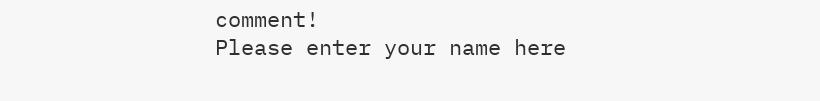comment!
Please enter your name here